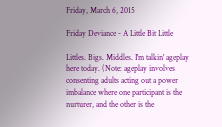Friday, March 6, 2015

Friday Deviance - A Little Bit Little

Littles. Bigs. Middles. I'm talkin' ageplay here today. (Note: ageplay involves consenting adults acting out a power imbalance where one participant is the nurturer, and the other is the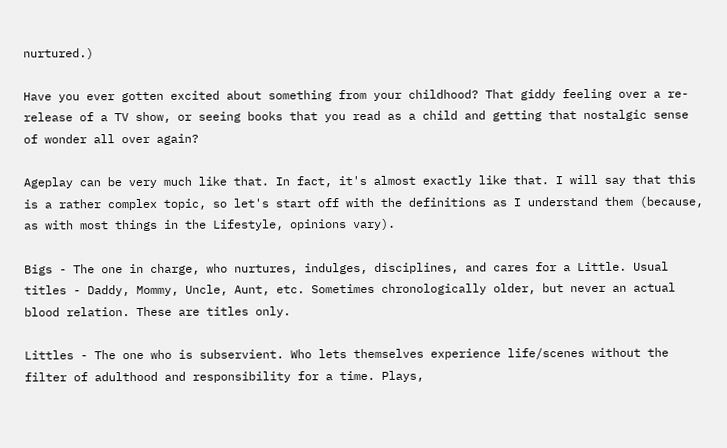nurtured.)

Have you ever gotten excited about something from your childhood? That giddy feeling over a re-release of a TV show, or seeing books that you read as a child and getting that nostalgic sense of wonder all over again?

Ageplay can be very much like that. In fact, it's almost exactly like that. I will say that this is a rather complex topic, so let's start off with the definitions as I understand them (because, as with most things in the Lifestyle, opinions vary).

Bigs - The one in charge, who nurtures, indulges, disciplines, and cares for a Little. Usual titles - Daddy, Mommy, Uncle, Aunt, etc. Sometimes chronologically older, but never an actual blood relation. These are titles only.

Littles - The one who is subservient. Who lets themselves experience life/scenes without the filter of adulthood and responsibility for a time. Plays,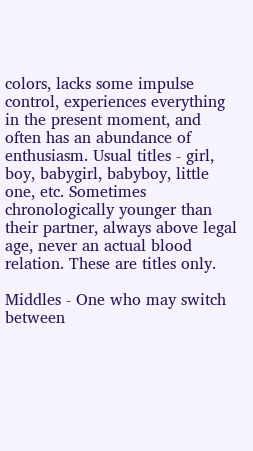colors, lacks some impulse control, experiences everything in the present moment, and often has an abundance of enthusiasm. Usual titles - girl, boy, babygirl, babyboy, little one, etc. Sometimes chronologically younger than their partner, always above legal age, never an actual blood relation. These are titles only.

Middles - One who may switch between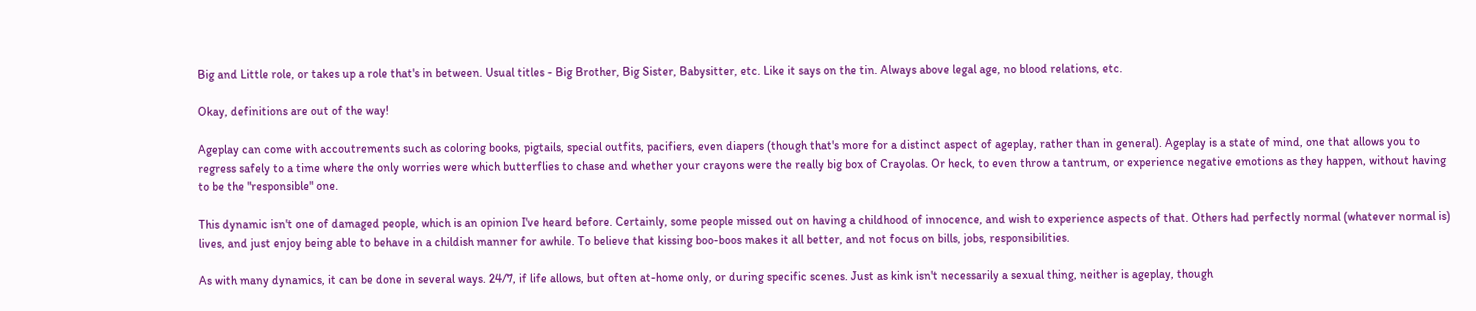Big and Little role, or takes up a role that's in between. Usual titles - Big Brother, Big Sister, Babysitter, etc. Like it says on the tin. Always above legal age, no blood relations, etc.

Okay, definitions are out of the way!

Ageplay can come with accoutrements such as coloring books, pigtails, special outfits, pacifiers, even diapers (though that's more for a distinct aspect of ageplay, rather than in general). Ageplay is a state of mind, one that allows you to regress safely to a time where the only worries were which butterflies to chase and whether your crayons were the really big box of Crayolas. Or heck, to even throw a tantrum, or experience negative emotions as they happen, without having to be the "responsible" one.

This dynamic isn't one of damaged people, which is an opinion I've heard before. Certainly, some people missed out on having a childhood of innocence, and wish to experience aspects of that. Others had perfectly normal (whatever normal is) lives, and just enjoy being able to behave in a childish manner for awhile. To believe that kissing boo-boos makes it all better, and not focus on bills, jobs, responsibilities.

As with many dynamics, it can be done in several ways. 24/7, if life allows, but often at-home only, or during specific scenes. Just as kink isn't necessarily a sexual thing, neither is ageplay, though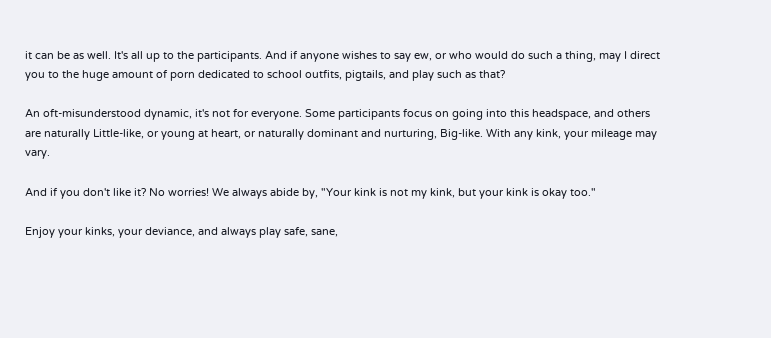it can be as well. It's all up to the participants. And if anyone wishes to say ew, or who would do such a thing, may I direct you to the huge amount of porn dedicated to school outfits, pigtails, and play such as that?

An oft-misunderstood dynamic, it's not for everyone. Some participants focus on going into this headspace, and others are naturally Little-like, or young at heart, or naturally dominant and nurturing, Big-like. With any kink, your mileage may vary.

And if you don't like it? No worries! We always abide by, "Your kink is not my kink, but your kink is okay too."

Enjoy your kinks, your deviance, and always play safe, sane,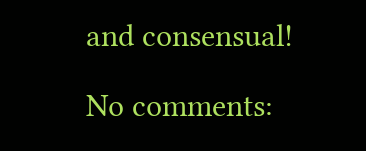and consensual!

No comments: